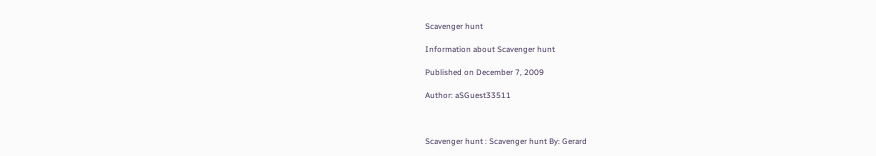Scavenger hunt

Information about Scavenger hunt

Published on December 7, 2009

Author: aSGuest33511



Scavenger hunt : Scavenger hunt By: Gerard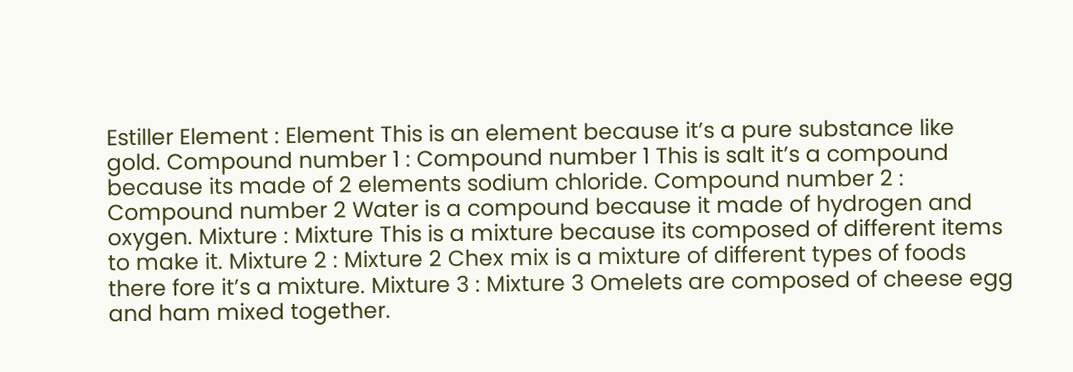Estiller Element : Element This is an element because it’s a pure substance like gold. Compound number 1 : Compound number 1 This is salt it’s a compound because its made of 2 elements sodium chloride. Compound number 2 : Compound number 2 Water is a compound because it made of hydrogen and oxygen. Mixture : Mixture This is a mixture because its composed of different items to make it. Mixture 2 : Mixture 2 Chex mix is a mixture of different types of foods there fore it’s a mixture. Mixture 3 : Mixture 3 Omelets are composed of cheese egg and ham mixed together.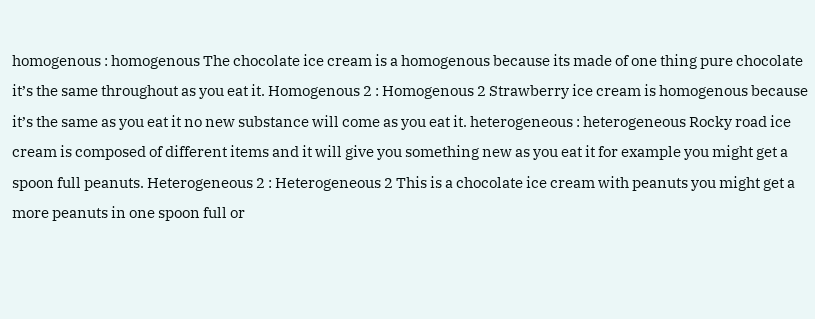homogenous : homogenous The chocolate ice cream is a homogenous because its made of one thing pure chocolate it’s the same throughout as you eat it. Homogenous 2 : Homogenous 2 Strawberry ice cream is homogenous because it’s the same as you eat it no new substance will come as you eat it. heterogeneous : heterogeneous Rocky road ice cream is composed of different items and it will give you something new as you eat it for example you might get a spoon full peanuts. Heterogeneous 2 : Heterogeneous 2 This is a chocolate ice cream with peanuts you might get a more peanuts in one spoon full or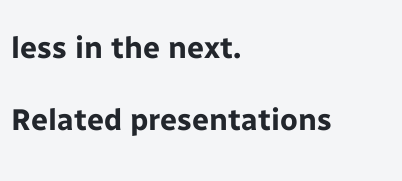less in the next.

Related presentations